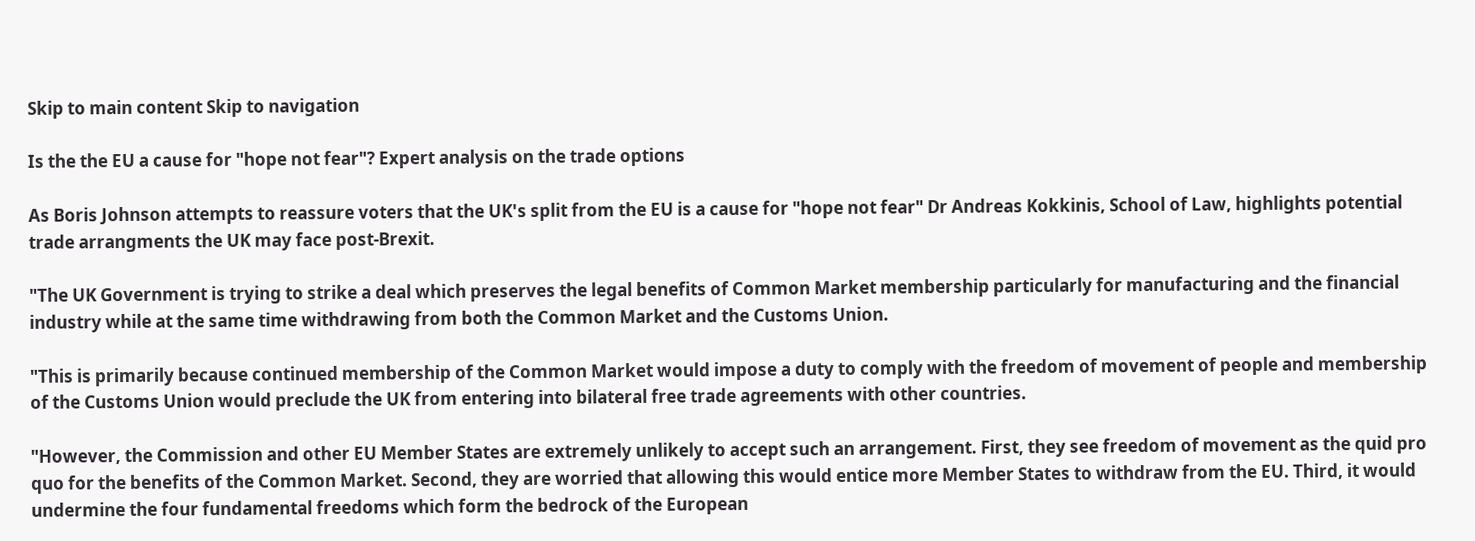Skip to main content Skip to navigation

Is the the EU a cause for "hope not fear"? Expert analysis on the trade options

As Boris Johnson attempts to reassure voters that the UK's split from the EU is a cause for "hope not fear" Dr Andreas Kokkinis, School of Law, highlights potential trade arrangments the UK may face post-Brexit.

"The UK Government is trying to strike a deal which preserves the legal benefits of Common Market membership particularly for manufacturing and the financial industry while at the same time withdrawing from both the Common Market and the Customs Union.

"This is primarily because continued membership of the Common Market would impose a duty to comply with the freedom of movement of people and membership of the Customs Union would preclude the UK from entering into bilateral free trade agreements with other countries.

"However, the Commission and other EU Member States are extremely unlikely to accept such an arrangement. First, they see freedom of movement as the quid pro quo for the benefits of the Common Market. Second, they are worried that allowing this would entice more Member States to withdraw from the EU. Third, it would undermine the four fundamental freedoms which form the bedrock of the European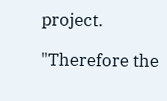project.

"Therefore the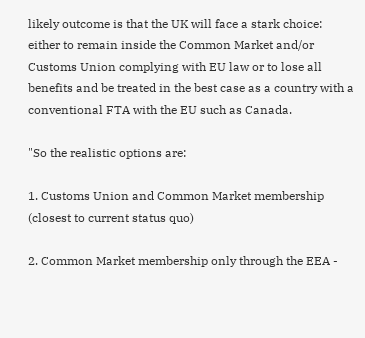likely outcome is that the UK will face a stark choice: either to remain inside the Common Market and/or Customs Union complying with EU law or to lose all benefits and be treated in the best case as a country with a conventional FTA with the EU such as Canada.

"So the realistic options are:

1. Customs Union and Common Market membership (closest to current status quo)

2. Common Market membership only through the EEA -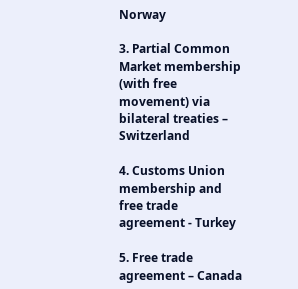Norway

3. Partial Common Market membership (with free movement) via bilateral treaties – Switzerland

4. Customs Union membership and free trade agreement - Turkey

5. Free trade agreement – Canada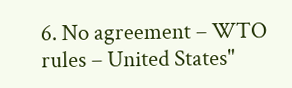6. No agreement – WTO rules – United States"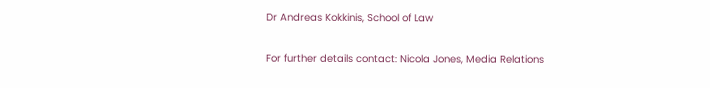Dr Andreas Kokkinis, School of Law

For further details contact: Nicola Jones, Media Relations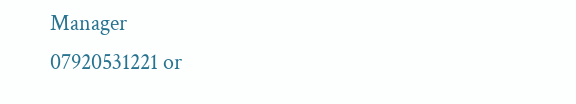Manager
07920531221 or